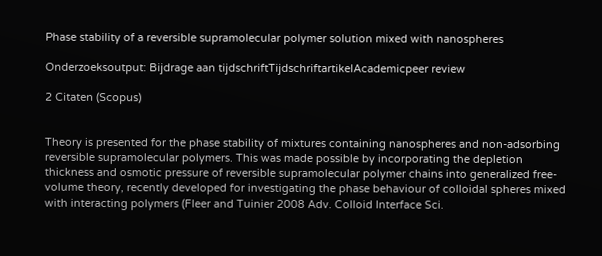Phase stability of a reversible supramolecular polymer solution mixed with nanospheres

Onderzoeksoutput: Bijdrage aan tijdschriftTijdschriftartikelAcademicpeer review

2 Citaten (Scopus)


Theory is presented for the phase stability of mixtures containing nanospheres and non-adsorbing reversible supramolecular polymers. This was made possible by incorporating the depletion thickness and osmotic pressure of reversible supramolecular polymer chains into generalized free-volume theory, recently developed for investigating the phase behaviour of colloidal spheres mixed with interacting polymers (Fleer and Tuinier 2008 Adv. Colloid Interface Sci.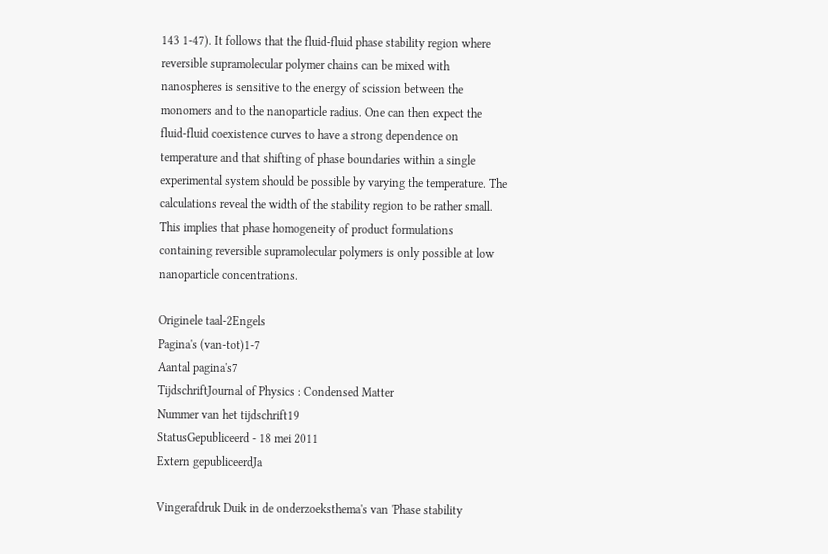143 1-47). It follows that the fluid-fluid phase stability region where reversible supramolecular polymer chains can be mixed with nanospheres is sensitive to the energy of scission between the monomers and to the nanoparticle radius. One can then expect the fluid-fluid coexistence curves to have a strong dependence on temperature and that shifting of phase boundaries within a single experimental system should be possible by varying the temperature. The calculations reveal the width of the stability region to be rather small. This implies that phase homogeneity of product formulations containing reversible supramolecular polymers is only possible at low nanoparticle concentrations.

Originele taal-2Engels
Pagina's (van-tot)1-7
Aantal pagina's7
TijdschriftJournal of Physics : Condensed Matter
Nummer van het tijdschrift19
StatusGepubliceerd - 18 mei 2011
Extern gepubliceerdJa

Vingerafdruk Duik in de onderzoeksthema's van 'Phase stability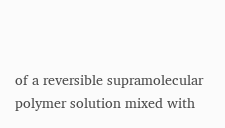of a reversible supramolecular polymer solution mixed with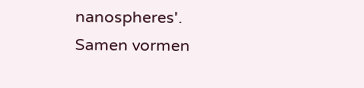nanospheres'. Samen vormen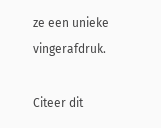ze een unieke vingerafdruk.

Citeer dit